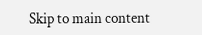Skip to main content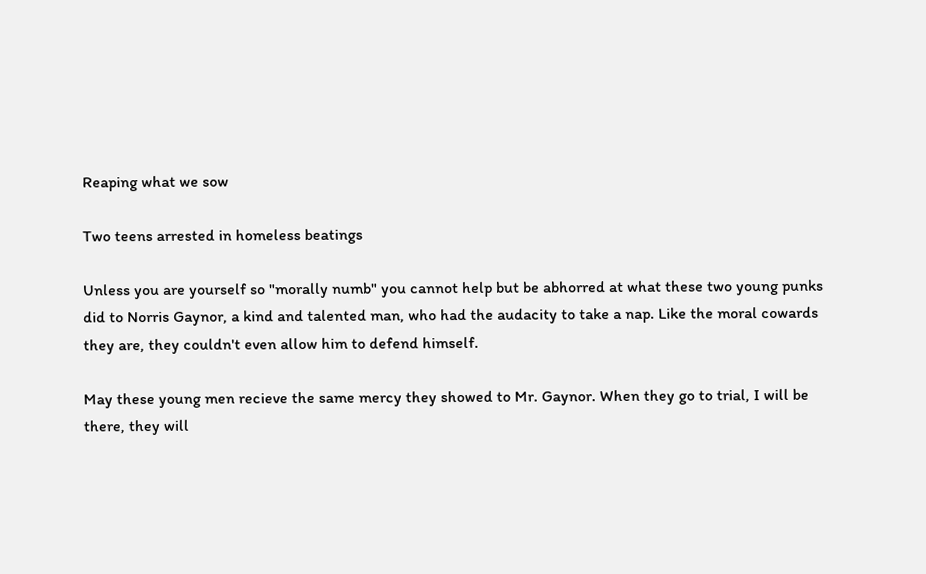Reaping what we sow

Two teens arrested in homeless beatings

Unless you are yourself so "morally numb" you cannot help but be abhorred at what these two young punks did to Norris Gaynor, a kind and talented man, who had the audacity to take a nap. Like the moral cowards they are, they couldn't even allow him to defend himself.

May these young men recieve the same mercy they showed to Mr. Gaynor. When they go to trial, I will be there, they will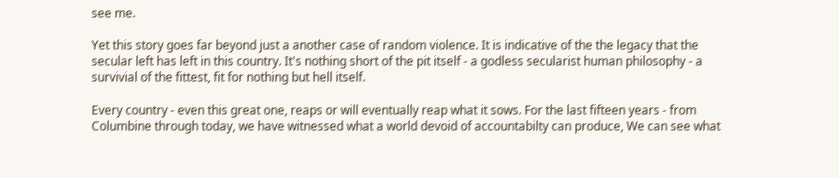see me.

Yet this story goes far beyond just a another case of random violence. It is indicative of the the legacy that the secular left has left in this country. It's nothing short of the pit itself - a godless secularist human philosophy - a survivial of the fittest, fit for nothing but hell itself.

Every country - even this great one, reaps or will eventually reap what it sows. For the last fifteen years - from Columbine through today, we have witnessed what a world devoid of accountabilty can produce, We can see what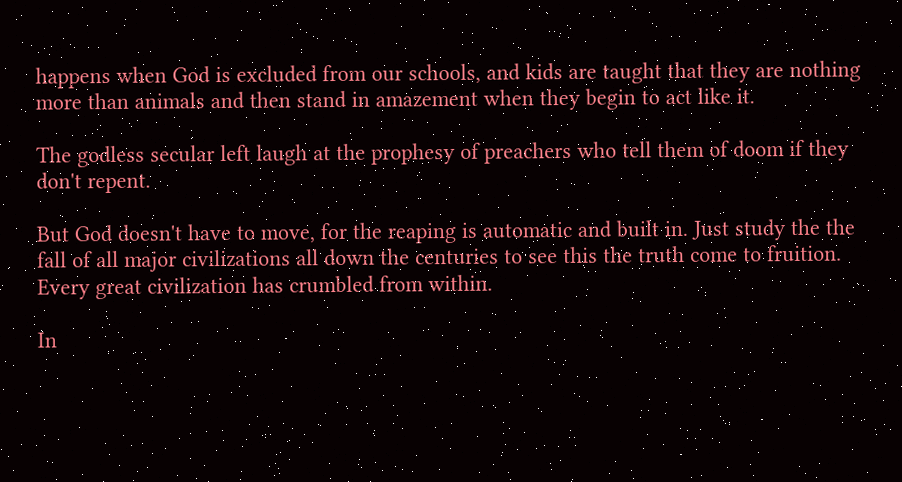happens when God is excluded from our schools, and kids are taught that they are nothing more than animals and then stand in amazement when they begin to act like it.

The godless secular left laugh at the prophesy of preachers who tell them of doom if they don't repent.

But God doesn't have to move, for the reaping is automatic and built in. Just study the the fall of all major civilizations all down the centuries to see this the truth come to fruition. Every great civilization has crumbled from within.

In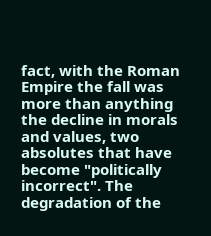fact, with the Roman Empire the fall was more than anything the decline in morals and values, two absolutes that have become "politically incorrect". The degradation of the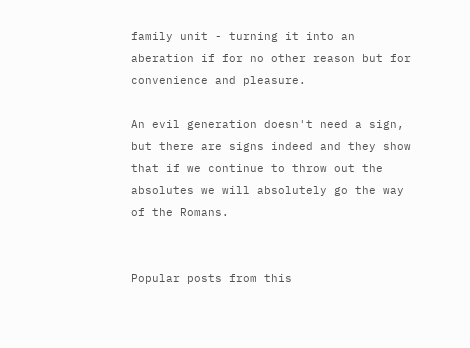family unit - turning it into an aberation if for no other reason but for convenience and pleasure.

An evil generation doesn't need a sign, but there are signs indeed and they show that if we continue to throw out the absolutes we will absolutely go the way of the Romans.


Popular posts from this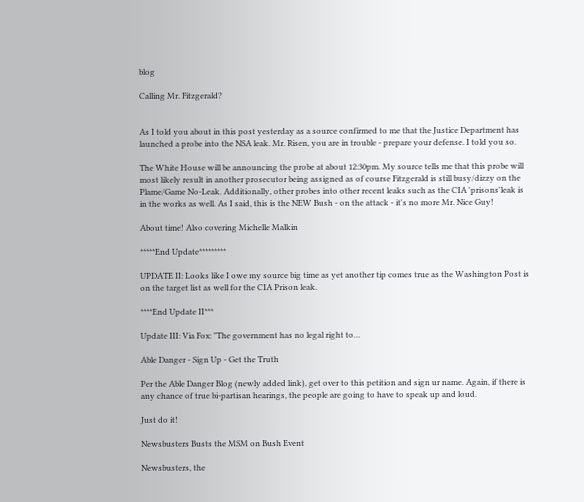blog

Calling Mr. Fitzgerald?


As I told you about in this post yesterday as a source confirmed to me that the Justice Department has launched a probe into the NSA leak. Mr. Risen, you are in trouble - prepare your defense. I told you so.

The White House will be announcing the probe at about 12:30pm. My source tells me that this probe will most likely result in another prosecutor being assigned as of course Fitzgerald is still busy/dizzy on the Plame/Game No-Leak. Additionally, other probes into other recent leaks such as the CIA 'prisons'leak is in the works as well. As I said, this is the NEW Bush - on the attack - it's no more Mr. Nice Guy!

About time! Also covering Michelle Malkin

*****End Update*********

UPDATE II: Looks like I owe my source big time as yet another tip comes true as the Washington Post is on the target list as well for the CIA Prison leak.

****End Update II***

Update III: Via Fox: "The government has no legal right to…

Able Danger - Sign Up - Get the Truth

Per the Able Danger Blog (newly added link), get over to this petition and sign ur name. Again, if there is any chance of true bi-partisan hearings, the people are going to have to speak up and loud.

Just do it!

Newsbusters Busts the MSM on Bush Event

Newsbusters, the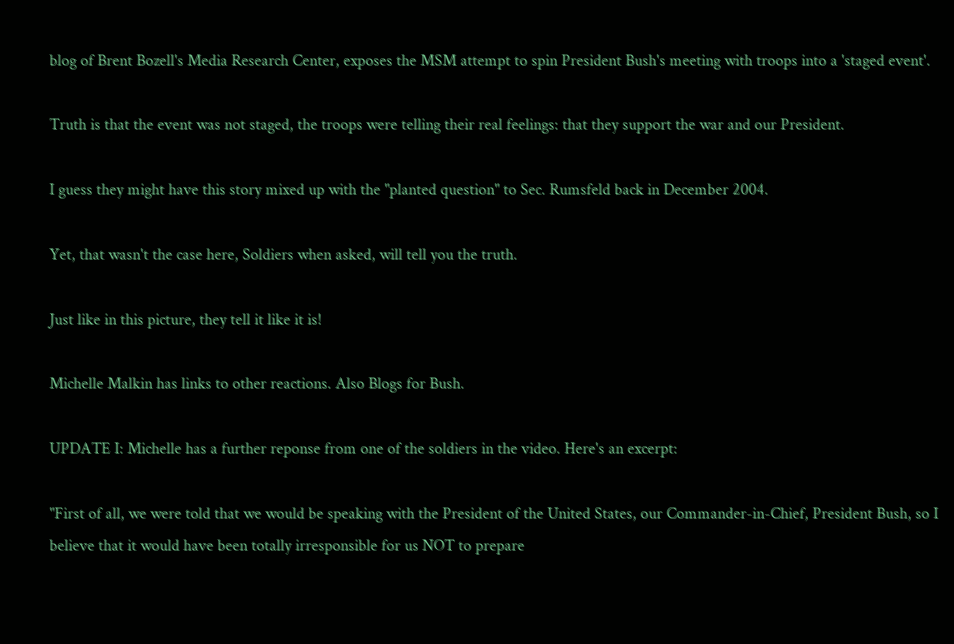blog of Brent Bozell's Media Research Center, exposes the MSM attempt to spin President Bush's meeting with troops into a 'staged event'.

Truth is that the event was not staged, the troops were telling their real feelings: that they support the war and our President.

I guess they might have this story mixed up with the "planted question" to Sec. Rumsfeld back in December 2004.

Yet, that wasn't the case here, Soldiers when asked, will tell you the truth.

Just like in this picture, they tell it like it is!

Michelle Malkin has links to other reactions. Also Blogs for Bush.

UPDATE I: Michelle has a further reponse from one of the soldiers in the video. Here's an excerpt:

"First of all, we were told that we would be speaking with the President of the United States, our Commander-in-Chief, President Bush, so I believe that it would have been totally irresponsible for us NOT to prepare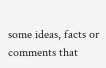some ideas, facts or comments that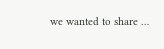we wanted to share …